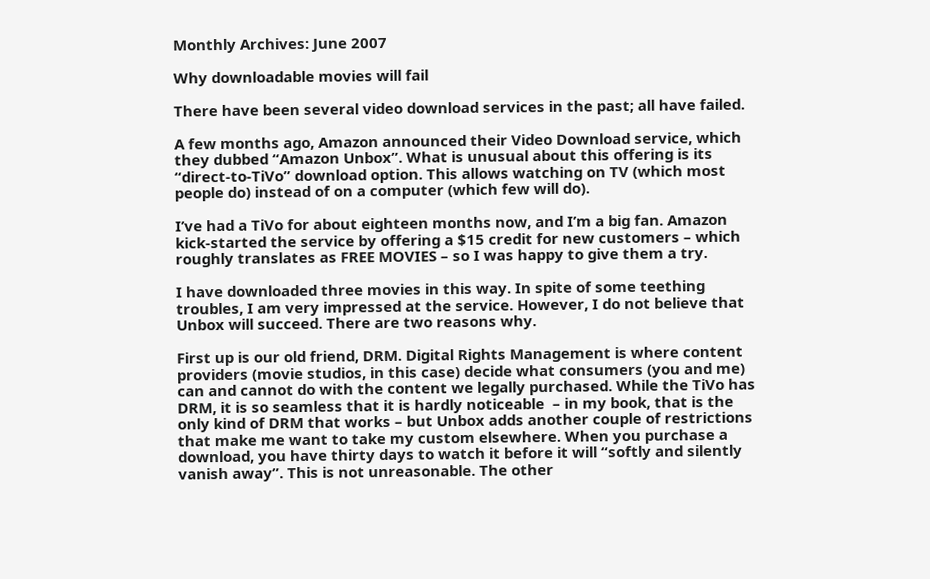Monthly Archives: June 2007

Why downloadable movies will fail

There have been several video download services in the past; all have failed.

A few months ago, Amazon announced their Video Download service, which they dubbed “Amazon Unbox”. What is unusual about this offering is its “direct-to-TiVo” download option. This allows watching on TV (which most people do) instead of on a computer (which few will do).

I’ve had a TiVo for about eighteen months now, and I’m a big fan. Amazon kick-started the service by offering a $15 credit for new customers – which roughly translates as FREE MOVIES – so I was happy to give them a try.

I have downloaded three movies in this way. In spite of some teething troubles, I am very impressed at the service. However, I do not believe that Unbox will succeed. There are two reasons why.

First up is our old friend, DRM. Digital Rights Management is where content providers (movie studios, in this case) decide what consumers (you and me) can and cannot do with the content we legally purchased. While the TiVo has DRM, it is so seamless that it is hardly noticeable  – in my book, that is the only kind of DRM that works – but Unbox adds another couple of restrictions that make me want to take my custom elsewhere. When you purchase a download, you have thirty days to watch it before it will “softly and silently vanish away”. This is not unreasonable. The other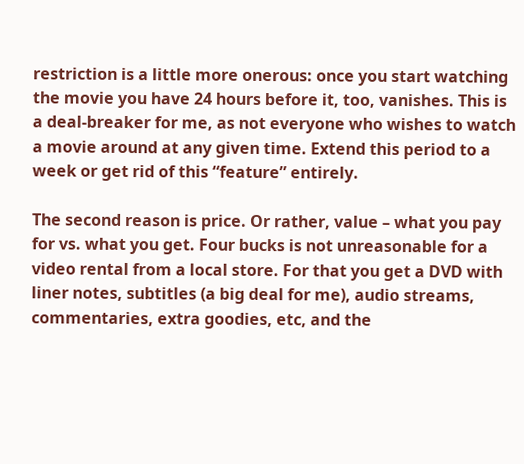restriction is a little more onerous: once you start watching the movie you have 24 hours before it, too, vanishes. This is a deal-breaker for me, as not everyone who wishes to watch a movie around at any given time. Extend this period to a week or get rid of this “feature” entirely.

The second reason is price. Or rather, value – what you pay for vs. what you get. Four bucks is not unreasonable for a video rental from a local store. For that you get a DVD with liner notes, subtitles (a big deal for me), audio streams, commentaries, extra goodies, etc, and the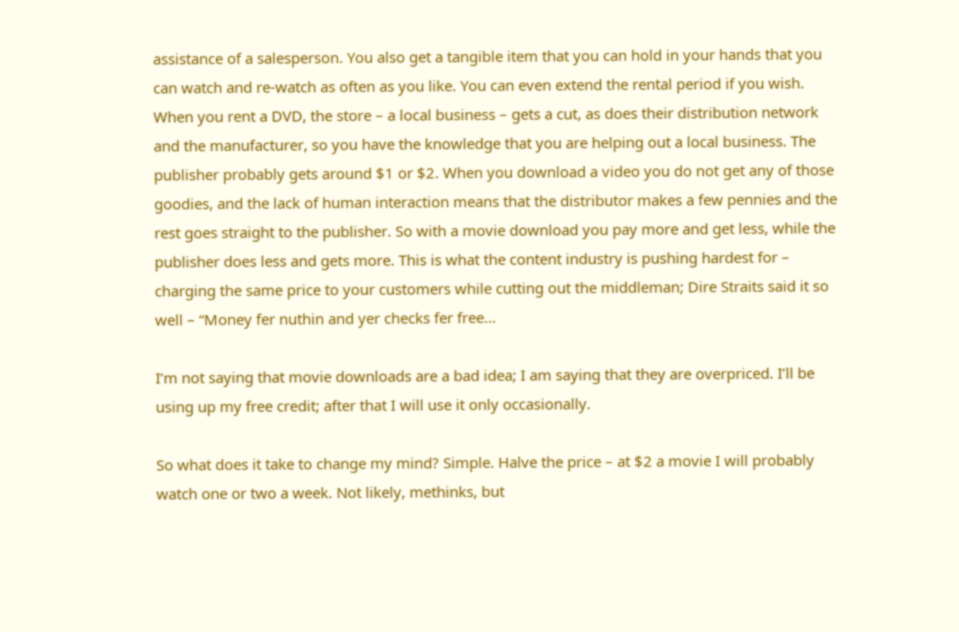assistance of a salesperson. You also get a tangible item that you can hold in your hands that you can watch and re-watch as often as you like. You can even extend the rental period if you wish. When you rent a DVD, the store – a local business – gets a cut, as does their distribution network and the manufacturer, so you have the knowledge that you are helping out a local business. The publisher probably gets around $1 or $2. When you download a video you do not get any of those goodies, and the lack of human interaction means that the distributor makes a few pennies and the rest goes straight to the publisher. So with a movie download you pay more and get less, while the publisher does less and gets more. This is what the content industry is pushing hardest for – charging the same price to your customers while cutting out the middleman; Dire Straits said it so well – “Money fer nuthin and yer checks fer free…

I’m not saying that movie downloads are a bad idea; I am saying that they are overpriced. I’ll be using up my free credit; after that I will use it only occasionally.

So what does it take to change my mind? Simple. Halve the price – at $2 a movie I will probably watch one or two a week. Not likely, methinks, but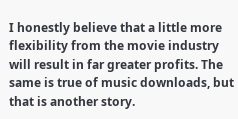I honestly believe that a little more flexibility from the movie industry will result in far greater profits. The same is true of music downloads, but that is another story.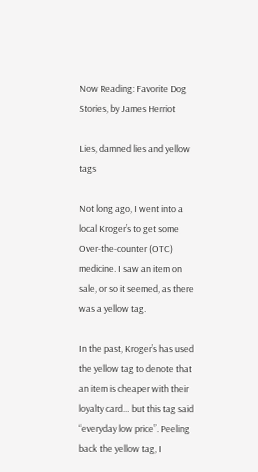Now Reading: Favorite Dog Stories, by James Herriot

Lies, damned lies and yellow tags

Not long ago, I went into a local Kroger’s to get some Over-the-counter (OTC) medicine. I saw an item on sale, or so it seemed, as there was a yellow tag.

In the past, Kroger’s has used the yellow tag to denote that an item is cheaper with their loyalty card… but this tag said “everyday low price”. Peeling back the yellow tag, I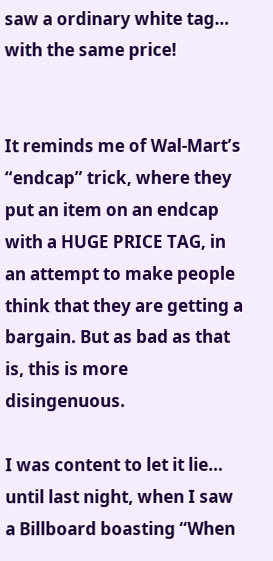saw a ordinary white tag… with the same price!


It reminds me of Wal-Mart’s “endcap” trick, where they put an item on an endcap with a HUGE PRICE TAG, in an attempt to make people think that they are getting a bargain. But as bad as that is, this is more disingenuous.

I was content to let it lie… until last night, when I saw a Billboard boasting “When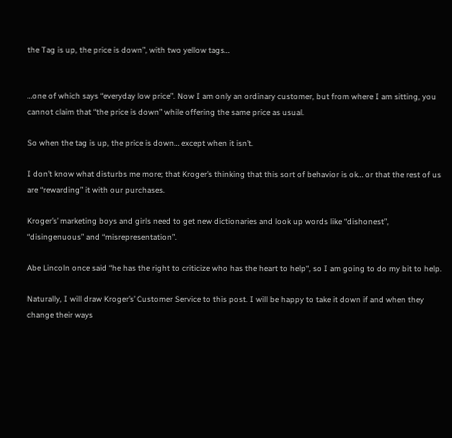the Tag is up, the price is down”, with two yellow tags…


…one of which says “everyday low price”. Now I am only an ordinary customer, but from where I am sitting, you cannot claim that “the price is down” while offering the same price as usual.

So when the tag is up, the price is down… except when it isn’t.

I don’t know what disturbs me more; that Kroger’s thinking that this sort of behavior is ok… or that the rest of us are “rewarding” it with our purchases.

Kroger’s’ marketing boys and girls need to get new dictionaries and look up words like “dishonest”, “disingenuous” and “misrepresentation”.

Abe Lincoln once said “he has the right to criticize who has the heart to help“, so I am going to do my bit to help.

Naturally, I will draw Kroger’s’ Customer Service to this post. I will be happy to take it down if and when they change their ways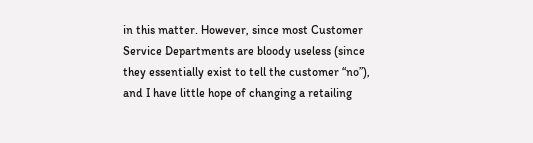in this matter. However, since most Customer Service Departments are bloody useless (since they essentially exist to tell the customer “no”), and I have little hope of changing a retailing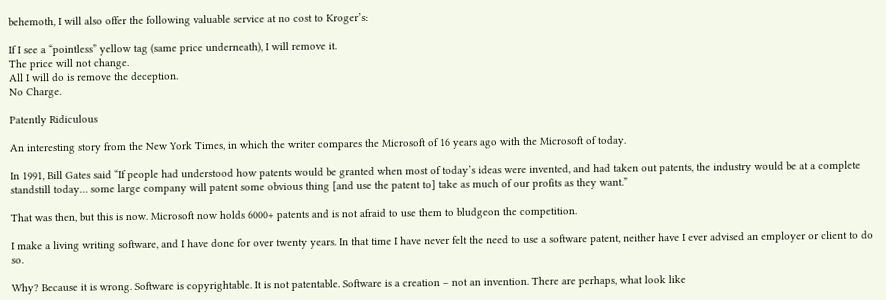behemoth, I will also offer the following valuable service at no cost to Kroger’s:

If I see a “pointless” yellow tag (same price underneath), I will remove it.
The price will not change.
All I will do is remove the deception.
No Charge.

Patently Ridiculous

An interesting story from the New York Times, in which the writer compares the Microsoft of 16 years ago with the Microsoft of today.

In 1991, Bill Gates said “If people had understood how patents would be granted when most of today’s ideas were invented, and had taken out patents, the industry would be at a complete standstill today… some large company will patent some obvious thing [and use the patent to] take as much of our profits as they want.”

That was then, but this is now. Microsoft now holds 6000+ patents and is not afraid to use them to bludgeon the competition.

I make a living writing software, and I have done for over twenty years. In that time I have never felt the need to use a software patent, neither have I ever advised an employer or client to do so.

Why? Because it is wrong. Software is copyrightable. It is not patentable. Software is a creation – not an invention. There are perhaps, what look like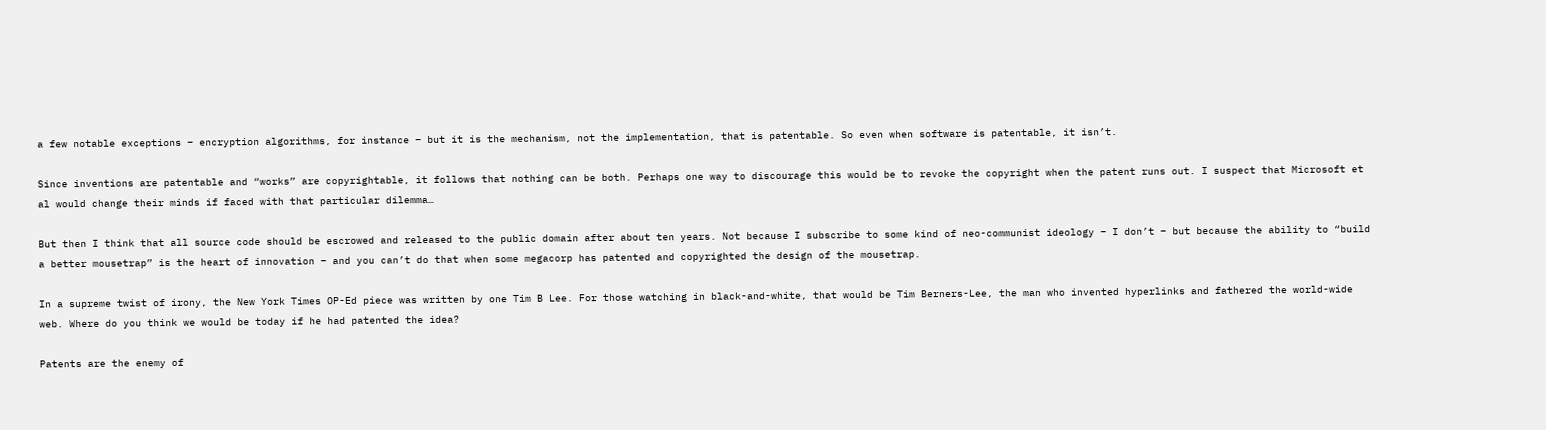a few notable exceptions – encryption algorithms, for instance – but it is the mechanism, not the implementation, that is patentable. So even when software is patentable, it isn’t.

Since inventions are patentable and “works” are copyrightable, it follows that nothing can be both. Perhaps one way to discourage this would be to revoke the copyright when the patent runs out. I suspect that Microsoft et al would change their minds if faced with that particular dilemma…

But then I think that all source code should be escrowed and released to the public domain after about ten years. Not because I subscribe to some kind of neo-communist ideology – I don’t – but because the ability to “build a better mousetrap” is the heart of innovation – and you can’t do that when some megacorp has patented and copyrighted the design of the mousetrap.

In a supreme twist of irony, the New York Times OP-Ed piece was written by one Tim B Lee. For those watching in black-and-white, that would be Tim Berners-Lee, the man who invented hyperlinks and fathered the world-wide web. Where do you think we would be today if he had patented the idea?

Patents are the enemy of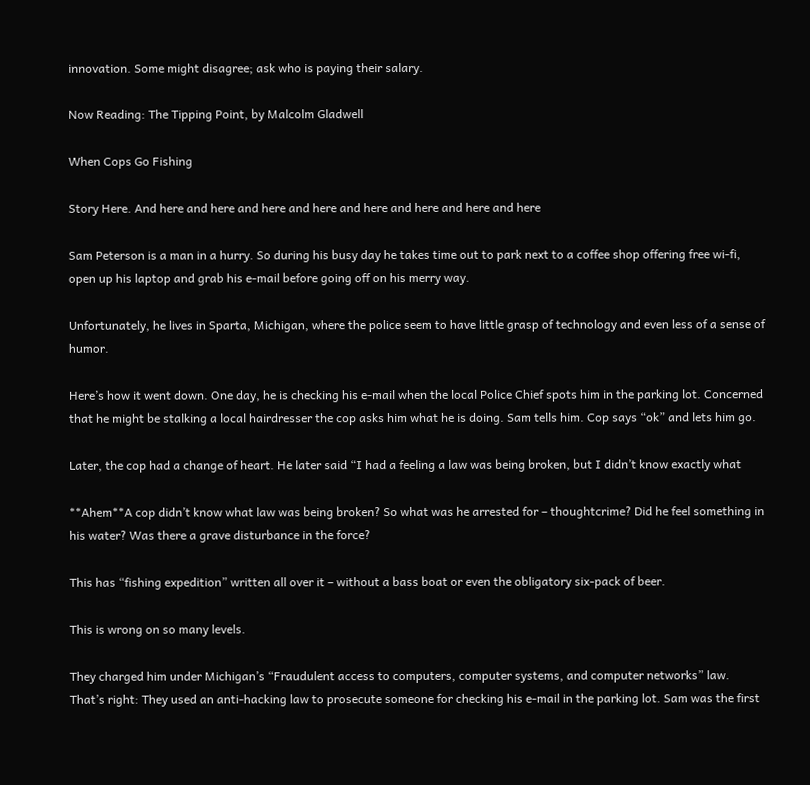innovation. Some might disagree; ask who is paying their salary.

Now Reading: The Tipping Point, by Malcolm Gladwell

When Cops Go Fishing

Story Here. And here and here and here and here and here and here and here and here

Sam Peterson is a man in a hurry. So during his busy day he takes time out to park next to a coffee shop offering free wi-fi, open up his laptop and grab his e-mail before going off on his merry way.

Unfortunately, he lives in Sparta, Michigan, where the police seem to have little grasp of technology and even less of a sense of humor.

Here’s how it went down. One day, he is checking his e-mail when the local Police Chief spots him in the parking lot. Concerned that he might be stalking a local hairdresser the cop asks him what he is doing. Sam tells him. Cop says “ok” and lets him go.

Later, the cop had a change of heart. He later said “I had a feeling a law was being broken, but I didn’t know exactly what

**Ahem**A cop didn’t know what law was being broken? So what was he arrested for – thoughtcrime? Did he feel something in his water? Was there a grave disturbance in the force?

This has “fishing expedition” written all over it – without a bass boat or even the obligatory six-pack of beer.

This is wrong on so many levels.

They charged him under Michigan’s “Fraudulent access to computers, computer systems, and computer networks” law. That’s right: They used an anti-hacking law to prosecute someone for checking his e-mail in the parking lot. Sam was the first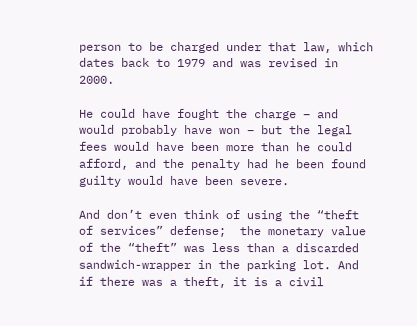person to be charged under that law, which dates back to 1979 and was revised in 2000.

He could have fought the charge – and would probably have won – but the legal fees would have been more than he could afford, and the penalty had he been found guilty would have been severe.

And don’t even think of using the “theft of services” defense;  the monetary value of the “theft” was less than a discarded sandwich-wrapper in the parking lot. And if there was a theft, it is a civil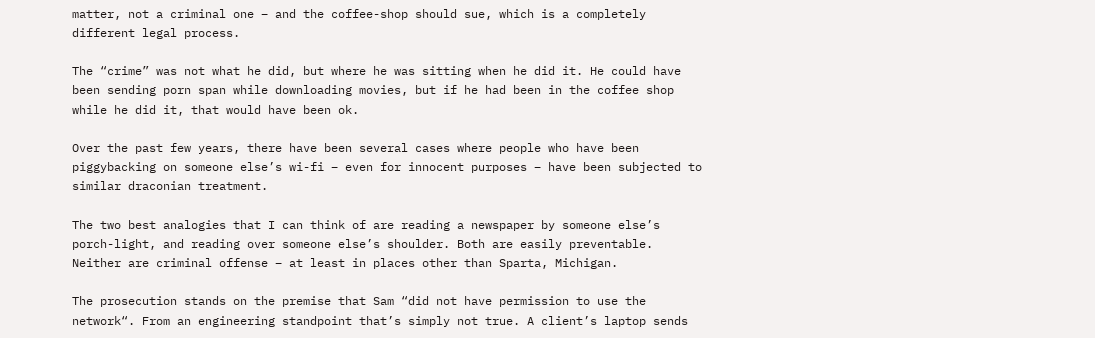matter, not a criminal one – and the coffee-shop should sue, which is a completely different legal process.

The “crime” was not what he did, but where he was sitting when he did it. He could have been sending porn span while downloading movies, but if he had been in the coffee shop while he did it, that would have been ok.

Over the past few years, there have been several cases where people who have been piggybacking on someone else’s wi-fi – even for innocent purposes – have been subjected to similar draconian treatment.

The two best analogies that I can think of are reading a newspaper by someone else’s porch-light, and reading over someone else’s shoulder. Both are easily preventable. Neither are criminal offense – at least in places other than Sparta, Michigan.

The prosecution stands on the premise that Sam “did not have permission to use the network“. From an engineering standpoint that’s simply not true. A client’s laptop sends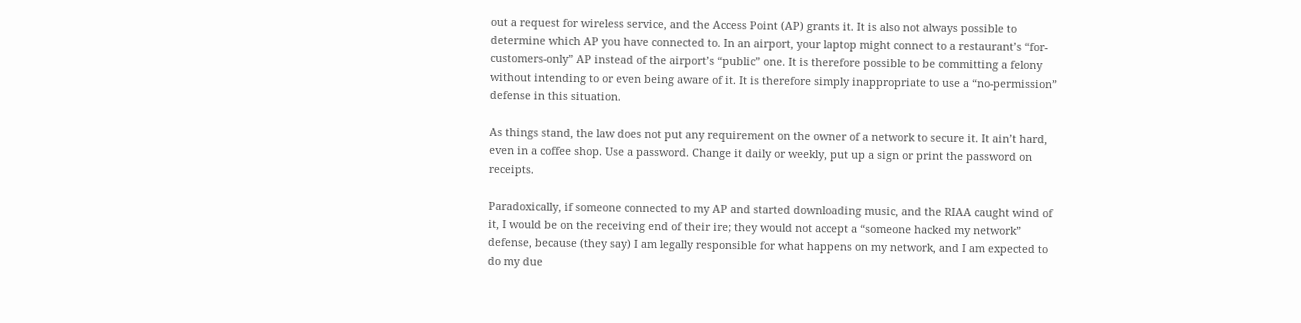out a request for wireless service, and the Access Point (AP) grants it. It is also not always possible to determine which AP you have connected to. In an airport, your laptop might connect to a restaurant’s “for-customers-only” AP instead of the airport’s “public” one. It is therefore possible to be committing a felony without intending to or even being aware of it. It is therefore simply inappropriate to use a “no-permission” defense in this situation.

As things stand, the law does not put any requirement on the owner of a network to secure it. It ain’t hard, even in a coffee shop. Use a password. Change it daily or weekly, put up a sign or print the password on receipts.

Paradoxically, if someone connected to my AP and started downloading music, and the RIAA caught wind of it, I would be on the receiving end of their ire; they would not accept a “someone hacked my network” defense, because (they say) I am legally responsible for what happens on my network, and I am expected to do my due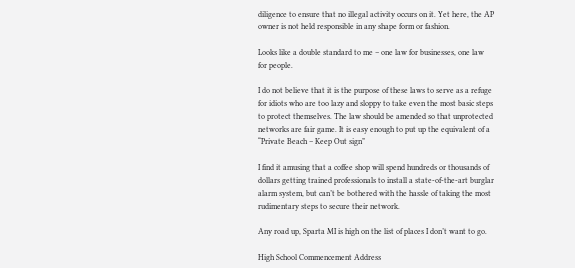diligence to ensure that no illegal activity occurs on it. Yet here, the AP owner is not held responsible in any shape form or fashion.

Looks like a double standard to me – one law for businesses, one law for people.

I do not believe that it is the purpose of these laws to serve as a refuge for idiots who are too lazy and sloppy to take even the most basic steps to protect themselves. The law should be amended so that unprotected networks are fair game. It is easy enough to put up the equivalent of a “Private Beach – Keep Out sign”

I find it amusing that a coffee shop will spend hundreds or thousands of dollars getting trained professionals to install a state-of-the-art burglar alarm system, but can’t be bothered with the hassle of taking the most rudimentary steps to secure their network.

Any road up, Sparta MI is high on the list of places I don’t want to go.

High School Commencement Address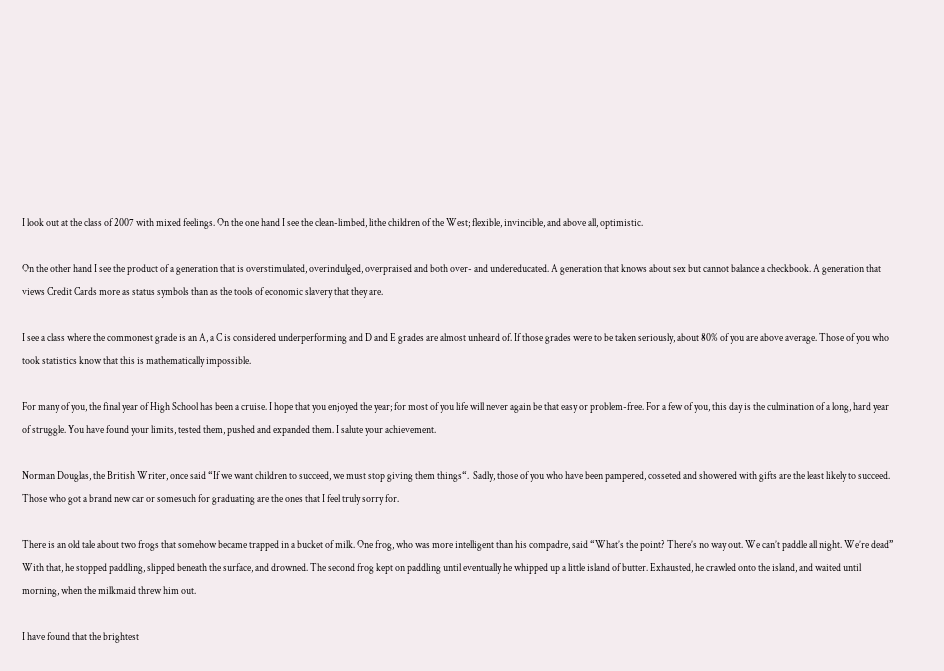I look out at the class of 2007 with mixed feelings. On the one hand I see the clean-limbed, lithe children of the West; flexible, invincible, and above all, optimistic.

On the other hand I see the product of a generation that is overstimulated, overindulged, overpraised and both over- and undereducated. A generation that knows about sex but cannot balance a checkbook. A generation that views Credit Cards more as status symbols than as the tools of economic slavery that they are.

I see a class where the commonest grade is an A, a C is considered underperforming and D and E grades are almost unheard of. If those grades were to be taken seriously, about 80% of you are above average. Those of you who took statistics know that this is mathematically impossible.

For many of you, the final year of High School has been a cruise. I hope that you enjoyed the year; for most of you life will never again be that easy or problem-free. For a few of you, this day is the culmination of a long, hard year of struggle. You have found your limits, tested them, pushed and expanded them. I salute your achievement.

Norman Douglas, the British Writer, once said “If we want children to succeed, we must stop giving them things“.  Sadly, those of you who have been pampered, cosseted and showered with gifts are the least likely to succeed. Those who got a brand new car or somesuch for graduating are the ones that I feel truly sorry for.

There is an old tale about two frogs that somehow became trapped in a bucket of milk. One frog, who was more intelligent than his compadre, said “What’s the point? There’s no way out. We can’t paddle all night. We’re dead” With that, he stopped paddling, slipped beneath the surface, and drowned. The second frog kept on paddling until eventually he whipped up a little island of butter. Exhausted, he crawled onto the island, and waited until morning, when the milkmaid threw him out.

I have found that the brightest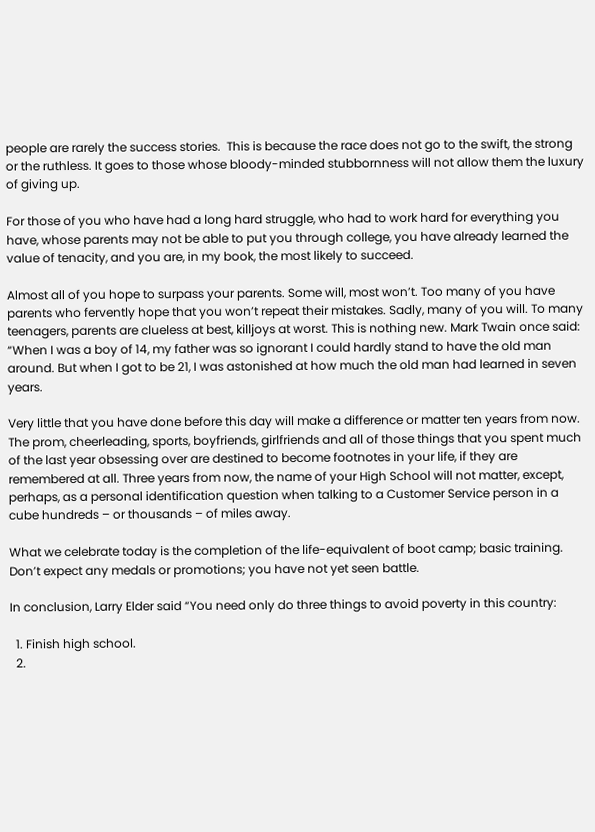people are rarely the success stories.  This is because the race does not go to the swift, the strong or the ruthless. It goes to those whose bloody-minded stubbornness will not allow them the luxury of giving up.

For those of you who have had a long hard struggle, who had to work hard for everything you have, whose parents may not be able to put you through college, you have already learned the value of tenacity, and you are, in my book, the most likely to succeed.

Almost all of you hope to surpass your parents. Some will, most won’t. Too many of you have parents who fervently hope that you won’t repeat their mistakes. Sadly, many of you will. To many teenagers, parents are clueless at best, killjoys at worst. This is nothing new. Mark Twain once said: “When I was a boy of 14, my father was so ignorant I could hardly stand to have the old man around. But when I got to be 21, I was astonished at how much the old man had learned in seven years.

Very little that you have done before this day will make a difference or matter ten years from now. The prom, cheerleading, sports, boyfriends, girlfriends and all of those things that you spent much of the last year obsessing over are destined to become footnotes in your life, if they are remembered at all. Three years from now, the name of your High School will not matter, except, perhaps, as a personal identification question when talking to a Customer Service person in a cube hundreds – or thousands – of miles away.

What we celebrate today is the completion of the life-equivalent of boot camp; basic training. Don’t expect any medals or promotions; you have not yet seen battle.

In conclusion, Larry Elder said “You need only do three things to avoid poverty in this country:

  1. Finish high school.
  2.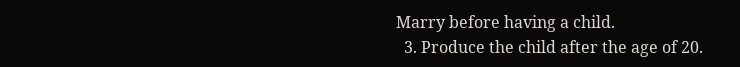Marry before having a child.
  3. Produce the child after the age of 20.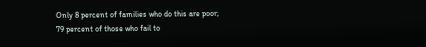Only 8 percent of families who do this are poor;
79 percent of those who fail to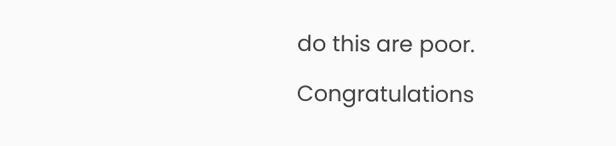do this are poor.

Congratulations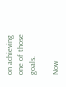on achieving one of those goals.

Now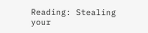Reading: Stealing your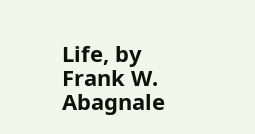Life, by Frank W. Abagnale